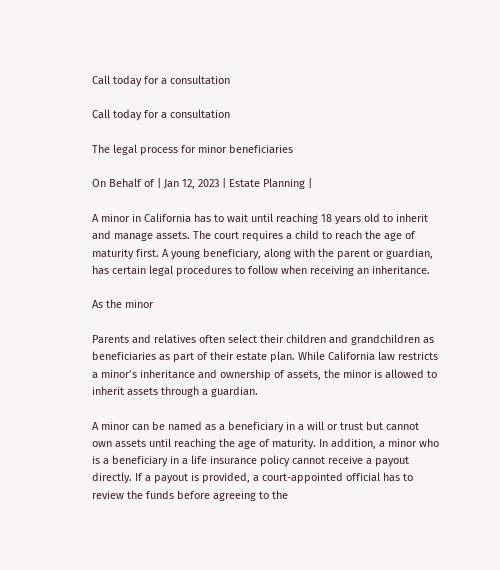Call today for a consultation

Call today for a consultation

The legal process for minor beneficiaries

On Behalf of | Jan 12, 2023 | Estate Planning |

A minor in California has to wait until reaching 18 years old to inherit and manage assets. The court requires a child to reach the age of maturity first. A young beneficiary, along with the parent or guardian, has certain legal procedures to follow when receiving an inheritance.

As the minor

Parents and relatives often select their children and grandchildren as beneficiaries as part of their estate plan. While California law restricts a minor’s inheritance and ownership of assets, the minor is allowed to inherit assets through a guardian.

A minor can be named as a beneficiary in a will or trust but cannot own assets until reaching the age of maturity. In addition, a minor who is a beneficiary in a life insurance policy cannot receive a payout directly. If a payout is provided, a court-appointed official has to review the funds before agreeing to the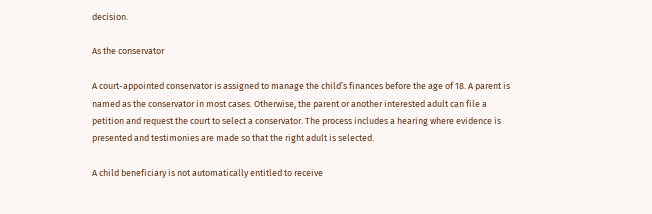decision.

As the conservator

A court-appointed conservator is assigned to manage the child’s finances before the age of 18. A parent is named as the conservator in most cases. Otherwise, the parent or another interested adult can file a petition and request the court to select a conservator. The process includes a hearing where evidence is presented and testimonies are made so that the right adult is selected.

A child beneficiary is not automatically entitled to receive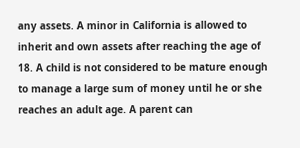any assets. A minor in California is allowed to inherit and own assets after reaching the age of 18. A child is not considered to be mature enough to manage a large sum of money until he or she reaches an adult age. A parent can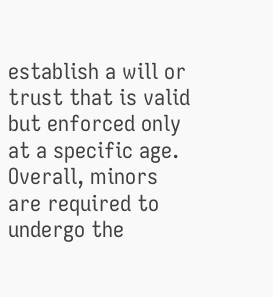establish a will or trust that is valid but enforced only at a specific age. Overall, minors are required to undergo the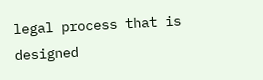legal process that is designed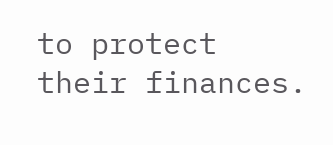to protect their finances.